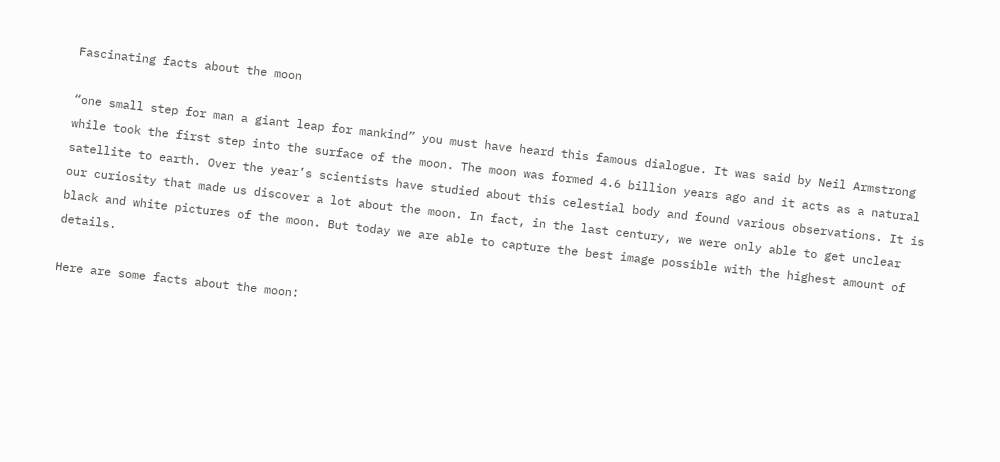Fascinating facts about the moon

“one small step for man a giant leap for mankind” you must have heard this famous dialogue. It was said by Neil Armstrong while took the first step into the surface of the moon. The moon was formed 4.6 billion years ago and it acts as a natural satellite to earth. Over the year’s scientists have studied about this celestial body and found various observations. It is our curiosity that made us discover a lot about the moon. In fact, in the last century, we were only able to get unclear black and white pictures of the moon. But today we are able to capture the best image possible with the highest amount of details.

Here are some facts about the moon: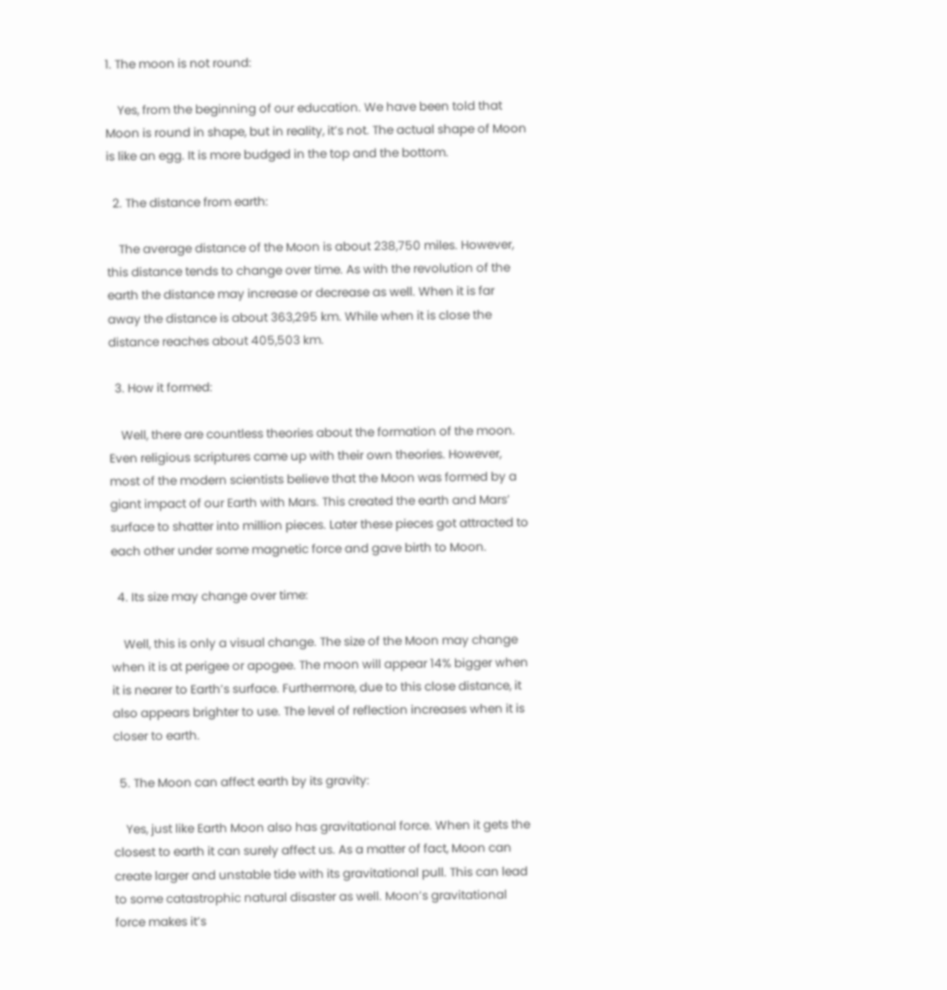1. The moon is not round:

    Yes, from the beginning of our education. We have been told that Moon is round in shape, but in reality, it’s not. The actual shape of Moon is like an egg. It is more budged in the top and the bottom.

  2. The distance from earth:

    The average distance of the Moon is about 238,750 miles. However, this distance tends to change over time. As with the revolution of the earth the distance may increase or decrease as well. When it is far away the distance is about 363,295 km. While when it is close the distance reaches about 405,503 km.

  3. How it formed:

    Well, there are countless theories about the formation of the moon. Even religious scriptures came up with their own theories. However, most of the modern scientists believe that the Moon was formed by a giant impact of our Earth with Mars. This created the earth and Mars’ surface to shatter into million pieces. Later these pieces got attracted to each other under some magnetic force and gave birth to Moon.

  4. Its size may change over time:

    Well, this is only a visual change. The size of the Moon may change when it is at perigee or apogee. The moon will appear 14% bigger when it is nearer to Earth’s surface. Furthermore, due to this close distance, it also appears brighter to use. The level of reflection increases when it is closer to earth.

  5. The Moon can affect earth by its gravity:

    Yes, just like Earth Moon also has gravitational force. When it gets the closest to earth it can surely affect us. As a matter of fact, Moon can create larger and unstable tide with its gravitational pull. This can lead to some catastrophic natural disaster as well. Moon’s gravitational force makes it’s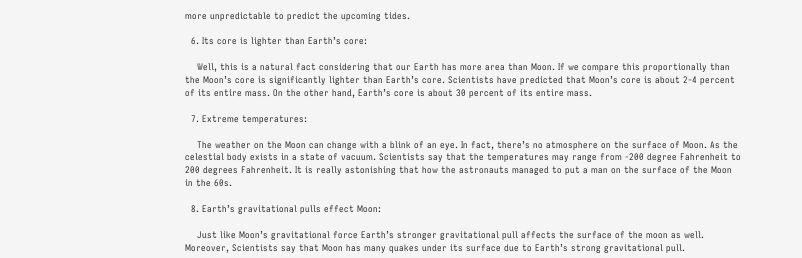more unpredictable to predict the upcoming tides.

  6. Its core is lighter than Earth’s core:

    Well, this is a natural fact considering that our Earth has more area than Moon. If we compare this proportionally than the Moon’s core is significantly lighter than Earth’s core. Scientists have predicted that Moon’s core is about 2-4 percent of its entire mass. On the other hand, Earth’s core is about 30 percent of its entire mass.

  7. Extreme temperatures:

    The weather on the Moon can change with a blink of an eye. In fact, there’s no atmosphere on the surface of Moon. As the celestial body exists in a state of vacuum. Scientists say that the temperatures may range from -200 degree Fahrenheit to 200 degrees Fahrenheit. It is really astonishing that how the astronauts managed to put a man on the surface of the Moon in the 60s.

  8. Earth’s gravitational pulls effect Moon:

    Just like Moon’s gravitational force Earth’s stronger gravitational pull affects the surface of the moon as well. Moreover, Scientists say that Moon has many quakes under its surface due to Earth’s strong gravitational pull.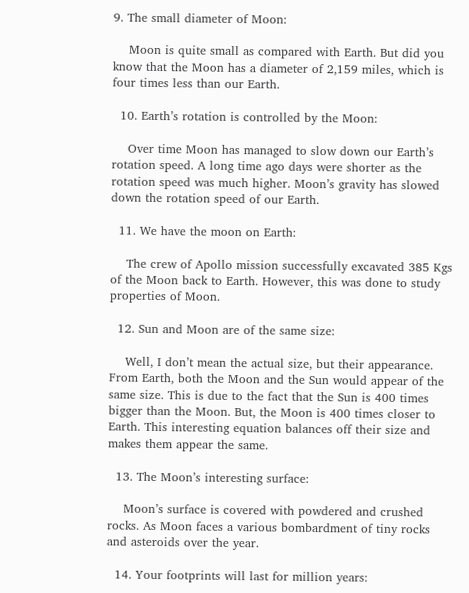9. The small diameter of Moon:

    Moon is quite small as compared with Earth. But did you know that the Moon has a diameter of 2,159 miles, which is four times less than our Earth.

  10. Earth’s rotation is controlled by the Moon:

    Over time Moon has managed to slow down our Earth’s rotation speed. A long time ago days were shorter as the rotation speed was much higher. Moon’s gravity has slowed down the rotation speed of our Earth.

  11. We have the moon on Earth:

    The crew of Apollo mission successfully excavated 385 Kgs of the Moon back to Earth. However, this was done to study properties of Moon.

  12. Sun and Moon are of the same size:

    Well, I don’t mean the actual size, but their appearance. From Earth, both the Moon and the Sun would appear of the same size. This is due to the fact that the Sun is 400 times bigger than the Moon. But, the Moon is 400 times closer to Earth. This interesting equation balances off their size and makes them appear the same.

  13. The Moon’s interesting surface:

    Moon’s surface is covered with powdered and crushed rocks. As Moon faces a various bombardment of tiny rocks and asteroids over the year.

  14. Your footprints will last for million years: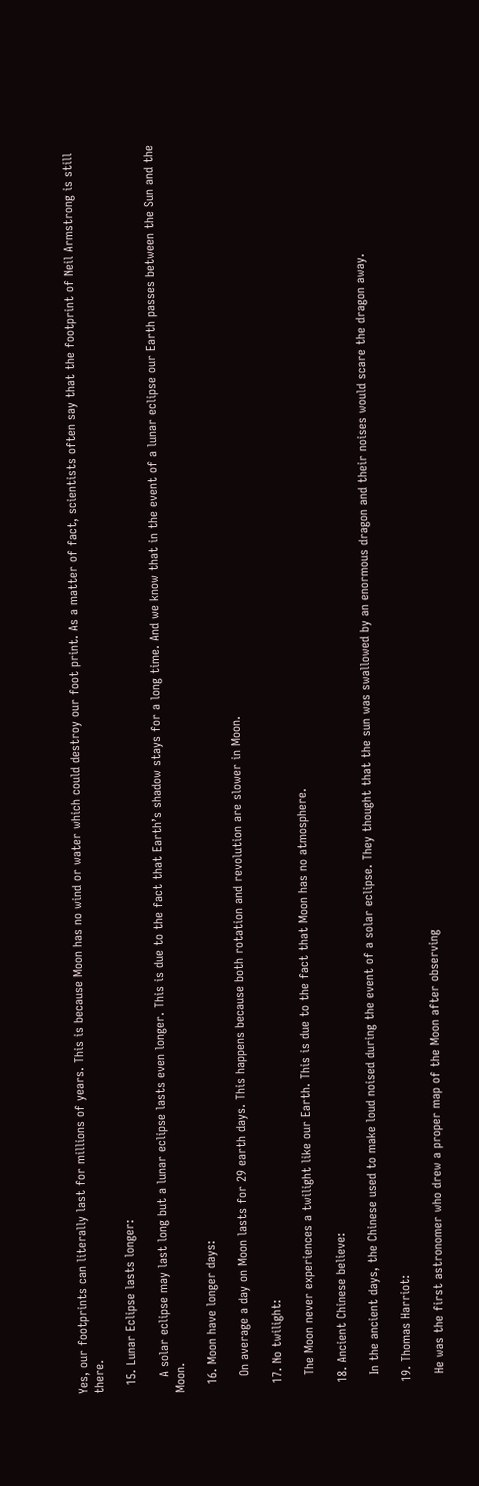Yes, our footprints can literally last for millions of years. This is because Moon has no wind or water which could destroy our foot print. As a matter of fact, scientists often say that the footprint of Neil Armstrong is still there.

  15. Lunar Eclipse lasts longer:

    A solar eclipse may last long but a lunar eclipse lasts even longer. This is due to the fact that Earth’s shadow stays for a long time. And we know that in the event of a lunar eclipse our Earth passes between the Sun and the Moon.

  16. Moon have longer days:

    On average a day on Moon lasts for 29 earth days. This happens because both rotation and revolution are slower in Moon.

  17. No twilight:

    The Moon never experiences a twilight like our Earth. This is due to the fact that Moon has no atmosphere.

  18. Ancient Chinese believe:

    In the ancient days, the Chinese used to make loud noised during the event of a solar eclipse. They thought that the sun was swallowed by an enormous dragon and their noises would scare the dragon away.

  19. Thomas Harriot:

    He was the first astronomer who drew a proper map of the Moon after observing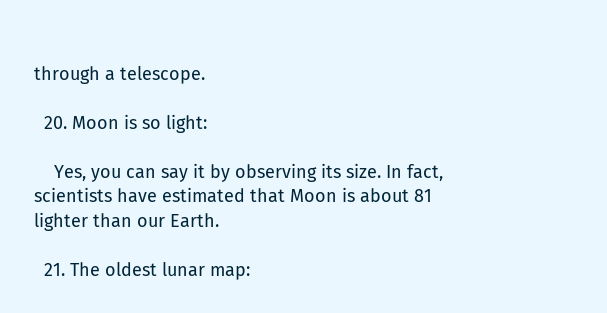through a telescope.

  20. Moon is so light:

    Yes, you can say it by observing its size. In fact, scientists have estimated that Moon is about 81 lighter than our Earth.

  21. The oldest lunar map: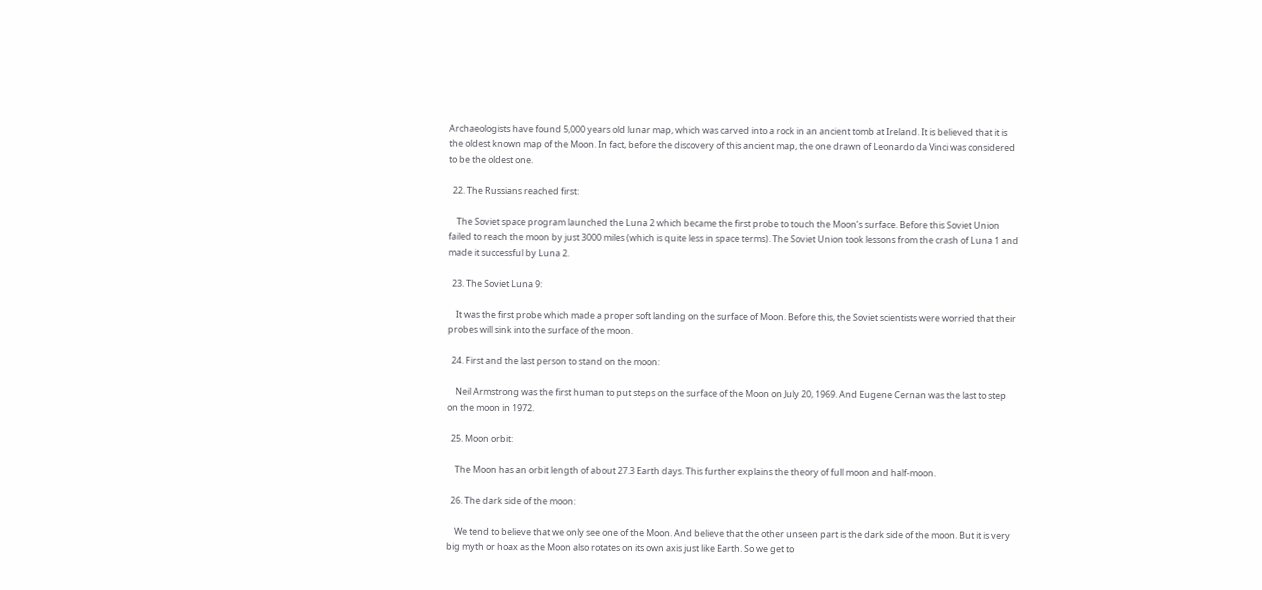Archaeologists have found 5,000 years old lunar map, which was carved into a rock in an ancient tomb at Ireland. It is believed that it is the oldest known map of the Moon. In fact, before the discovery of this ancient map, the one drawn of Leonardo da Vinci was considered to be the oldest one.

  22. The Russians reached first:

    The Soviet space program launched the Luna 2 which became the first probe to touch the Moon’s surface. Before this Soviet Union failed to reach the moon by just 3000 miles (which is quite less in space terms). The Soviet Union took lessons from the crash of Luna 1 and made it successful by Luna 2.

  23. The Soviet Luna 9:

    It was the first probe which made a proper soft landing on the surface of Moon. Before this, the Soviet scientists were worried that their probes will sink into the surface of the moon.

  24. First and the last person to stand on the moon:

    Neil Armstrong was the first human to put steps on the surface of the Moon on July 20, 1969. And Eugene Cernan was the last to step on the moon in 1972.

  25. Moon orbit:

    The Moon has an orbit length of about 27.3 Earth days. This further explains the theory of full moon and half-moon.

  26. The dark side of the moon:

    We tend to believe that we only see one of the Moon. And believe that the other unseen part is the dark side of the moon. But it is very big myth or hoax as the Moon also rotates on its own axis just like Earth. So we get to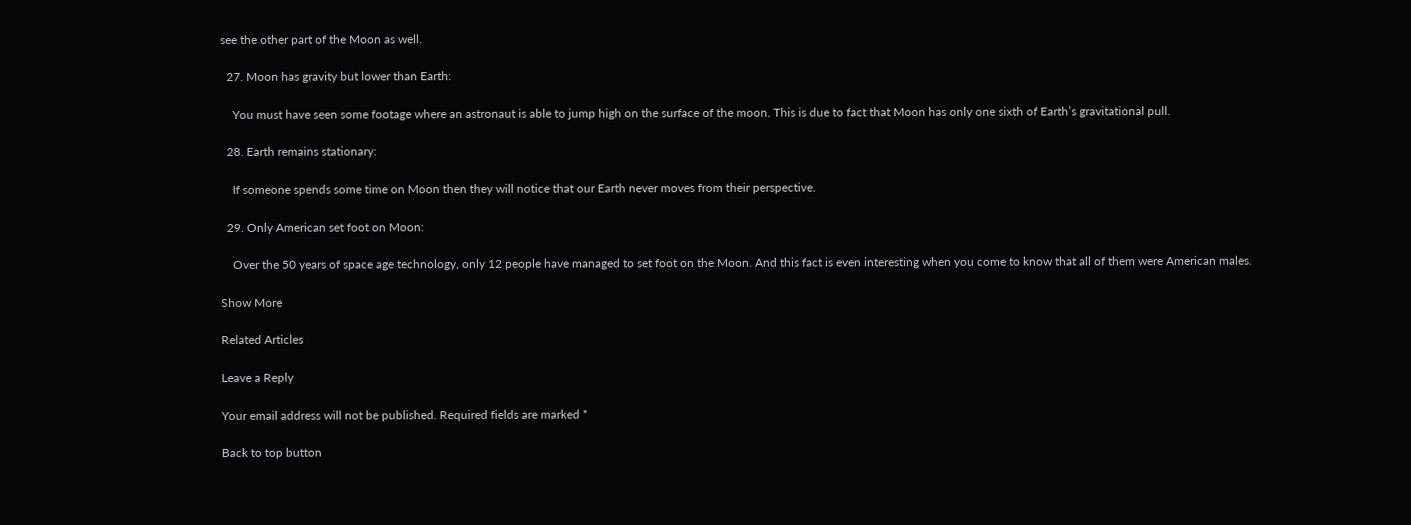see the other part of the Moon as well.

  27. Moon has gravity but lower than Earth:

    You must have seen some footage where an astronaut is able to jump high on the surface of the moon. This is due to fact that Moon has only one sixth of Earth’s gravitational pull.

  28. Earth remains stationary:

    If someone spends some time on Moon then they will notice that our Earth never moves from their perspective.

  29. Only American set foot on Moon:

    Over the 50 years of space age technology, only 12 people have managed to set foot on the Moon. And this fact is even interesting when you come to know that all of them were American males.

Show More

Related Articles

Leave a Reply

Your email address will not be published. Required fields are marked *

Back to top button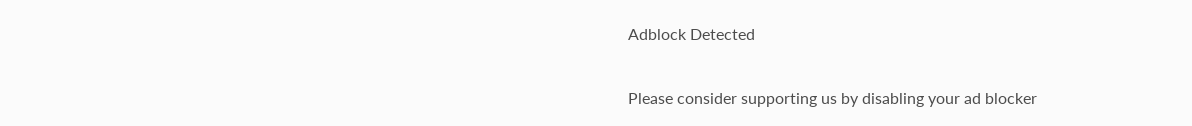Adblock Detected

Please consider supporting us by disabling your ad blocker